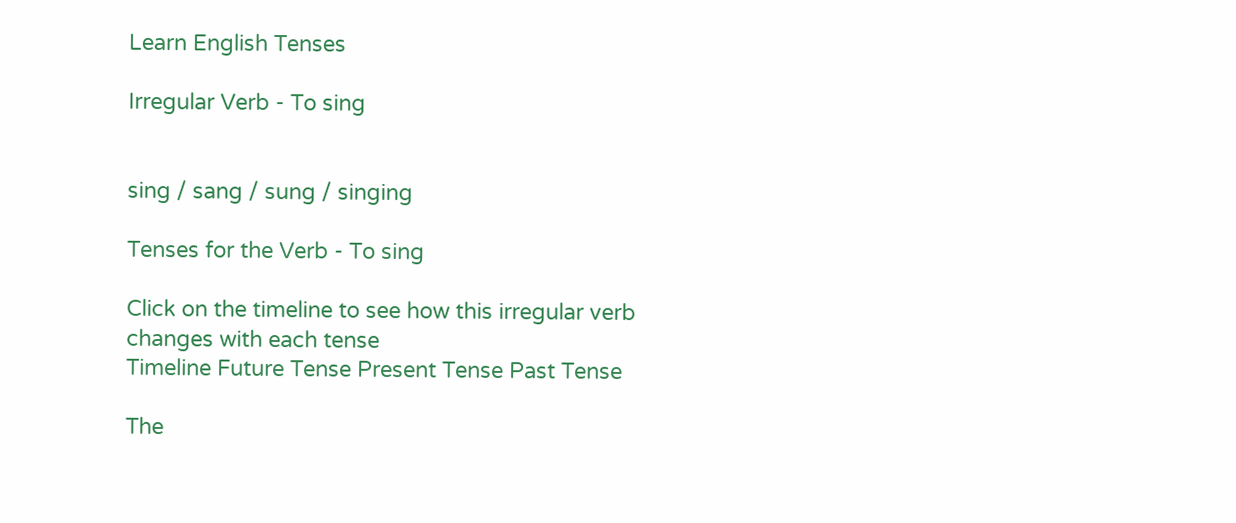Learn English Tenses

Irregular Verb - To sing


sing / sang / sung / singing

Tenses for the Verb - To sing

Click on the timeline to see how this irregular verb changes with each tense
Timeline Future Tense Present Tense Past Tense

The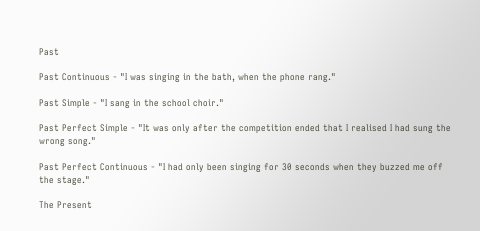Past

Past Continuous - "I was singing in the bath, when the phone rang."

Past Simple - "I sang in the school choir."

Past Perfect Simple - "It was only after the competition ended that I realised I had sung the wrong song."

Past Perfect Continuous - "I had only been singing for 30 seconds when they buzzed me off the stage."

The Present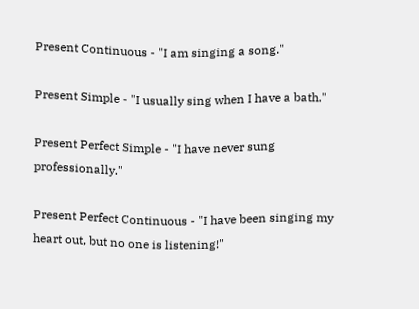Present Continuous - "I am singing a song."

Present Simple - "I usually sing when I have a bath."

Present Perfect Simple - "I have never sung professionally."

Present Perfect Continuous - "I have been singing my heart out, but no one is listening!"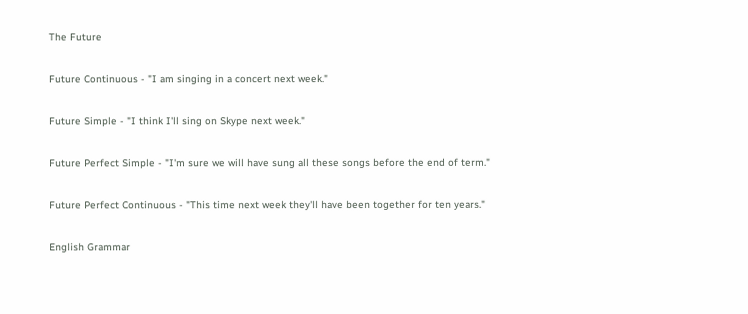The Future

Future Continuous - "I am singing in a concert next week."

Future Simple - "I think I'll sing on Skype next week."

Future Perfect Simple - "I'm sure we will have sung all these songs before the end of term."

Future Perfect Continuous - "This time next week they'll have been together for ten years."

English Grammar